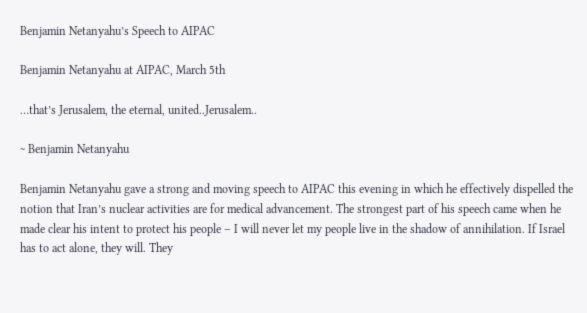Benjamin Netanyahu’s Speech to AIPAC

Benjamin Netanyahu at AIPAC, March 5th

…that’s Jerusalem, the eternal, united..Jerusalem..

~ Benjamin Netanyahu

Benjamin Netanyahu gave a strong and moving speech to AIPAC this evening in which he effectively dispelled the notion that Iran’s nuclear activities are for medical advancement. The strongest part of his speech came when he made clear his intent to protect his people – I will never let my people live in the shadow of annihilation. If Israel has to act alone, they will. They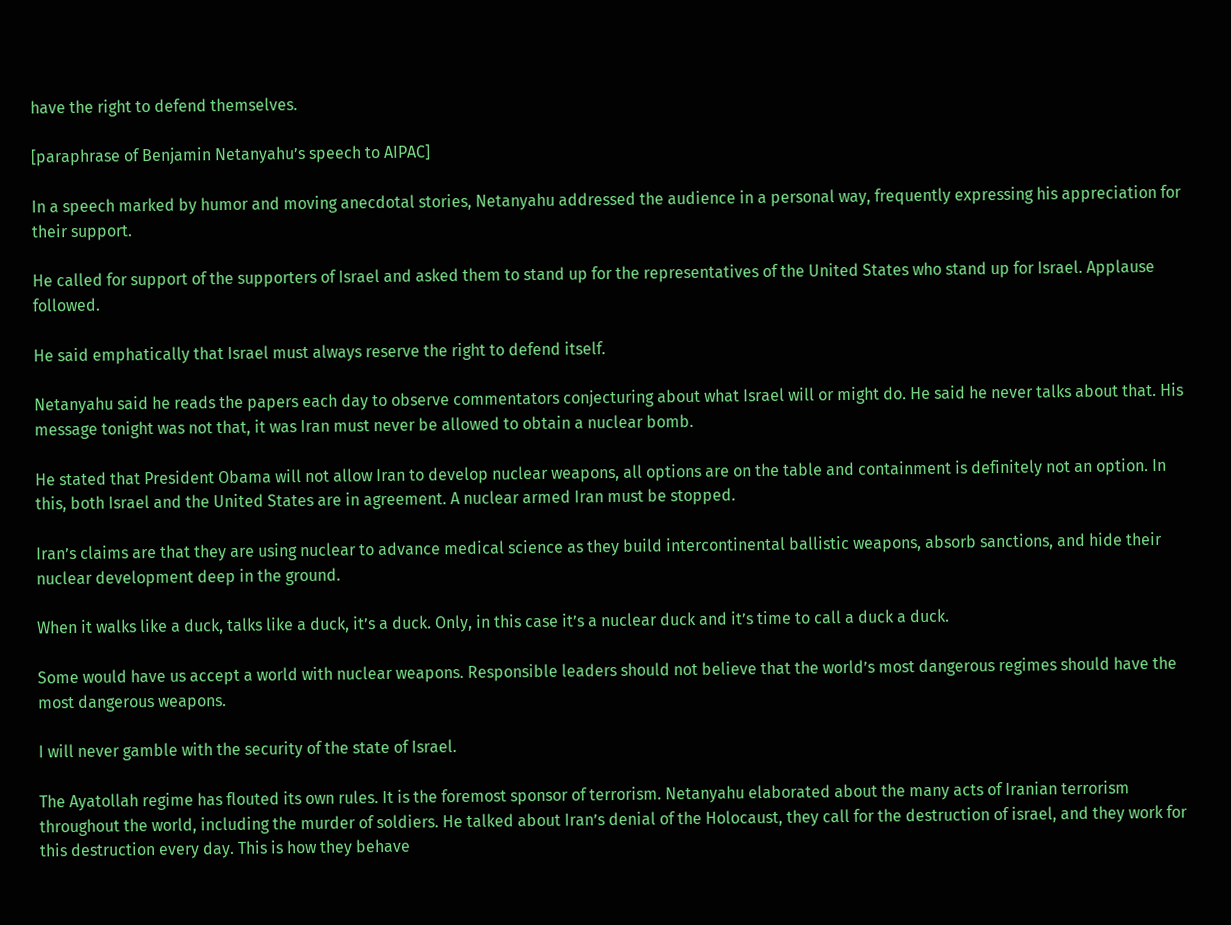have the right to defend themselves.

[paraphrase of Benjamin Netanyahu’s speech to AIPAC]

In a speech marked by humor and moving anecdotal stories, Netanyahu addressed the audience in a personal way, frequently expressing his appreciation for their support.

He called for support of the supporters of Israel and asked them to stand up for the representatives of the United States who stand up for Israel. Applause followed.

He said emphatically that Israel must always reserve the right to defend itself.

Netanyahu said he reads the papers each day to observe commentators conjecturing about what Israel will or might do. He said he never talks about that. His message tonight was not that, it was Iran must never be allowed to obtain a nuclear bomb.

He stated that President Obama will not allow Iran to develop nuclear weapons, all options are on the table and containment is definitely not an option. In this, both Israel and the United States are in agreement. A nuclear armed Iran must be stopped.

Iran’s claims are that they are using nuclear to advance medical science as they build intercontinental ballistic weapons, absorb sanctions, and hide their nuclear development deep in the ground.

When it walks like a duck, talks like a duck, it’s a duck. Only, in this case it’s a nuclear duck and it’s time to call a duck a duck.

Some would have us accept a world with nuclear weapons. Responsible leaders should not believe that the world’s most dangerous regimes should have the most dangerous weapons.

I will never gamble with the security of the state of Israel.

The Ayatollah regime has flouted its own rules. It is the foremost sponsor of terrorism. Netanyahu elaborated about the many acts of Iranian terrorism throughout the world, including the murder of soldiers. He talked about Iran’s denial of the Holocaust, they call for the destruction of israel, and they work for this destruction every day. This is how they behave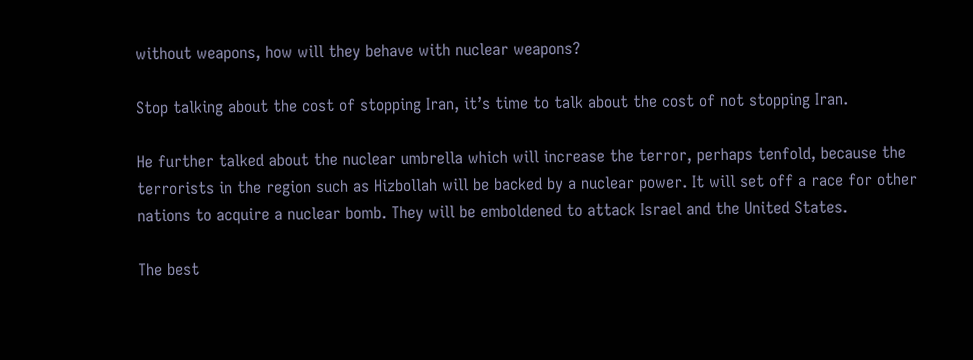without weapons, how will they behave with nuclear weapons?

Stop talking about the cost of stopping Iran, it’s time to talk about the cost of not stopping Iran.

He further talked about the nuclear umbrella which will increase the terror, perhaps tenfold, because the terrorists in the region such as Hizbollah will be backed by a nuclear power. It will set off a race for other nations to acquire a nuclear bomb. They will be emboldened to attack Israel and the United States.

The best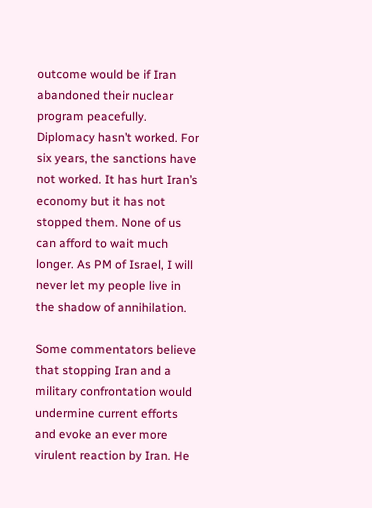outcome would be if Iran abandoned their nuclear program peacefully. Diplomacy hasn’t worked. For six years, the sanctions have not worked. It has hurt Iran’s economy but it has not stopped them. None of us can afford to wait much longer. As PM of Israel, I will never let my people live in the shadow of annihilation.

Some commentators believe that stopping Iran and a military confrontation would undermine current efforts and evoke an ever more virulent reaction by Iran. He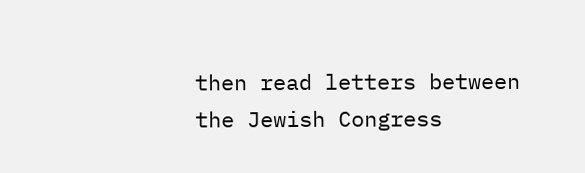then read letters between the Jewish Congress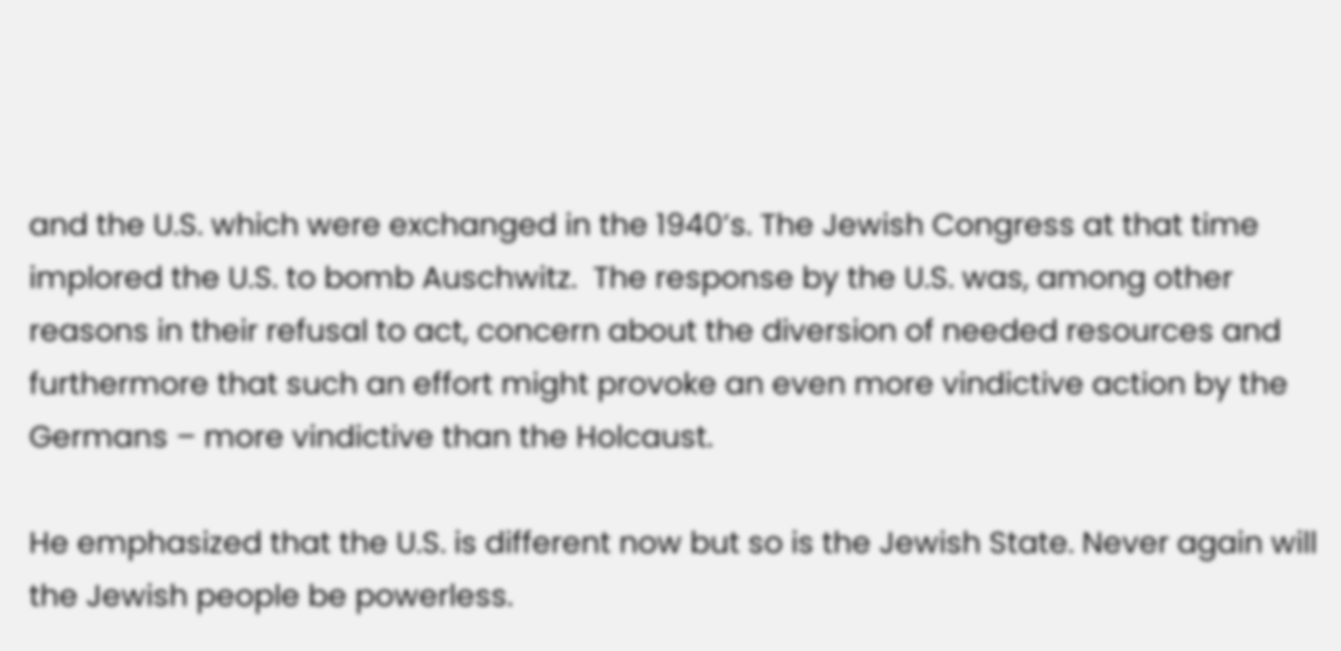and the U.S. which were exchanged in the 1940’s. The Jewish Congress at that time implored the U.S. to bomb Auschwitz.  The response by the U.S. was, among other reasons in their refusal to act, concern about the diversion of needed resources and furthermore that such an effort might provoke an even more vindictive action by the Germans – more vindictive than the Holcaust.

He emphasized that the U.S. is different now but so is the Jewish State. Never again will the Jewish people be powerless.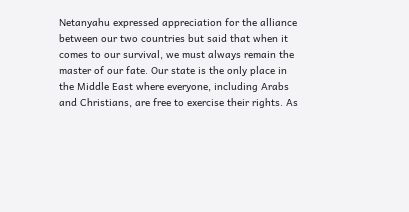Netanyahu expressed appreciation for the alliance between our two countries but said that when it comes to our survival, we must always remain the master of our fate. Our state is the only place in the Middle East where everyone, including Arabs and Christians, are free to exercise their rights. As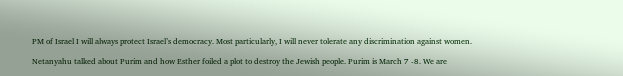PM of Israel I will always protect Israel’s democracy. Most particularly, I will never tolerate any discrimination against women.

Netanyahu talked about Purim and how Esther foiled a plot to destroy the Jewish people. Purim is March 7 -8. We are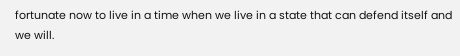fortunate now to live in a time when we live in a state that can defend itself and we will.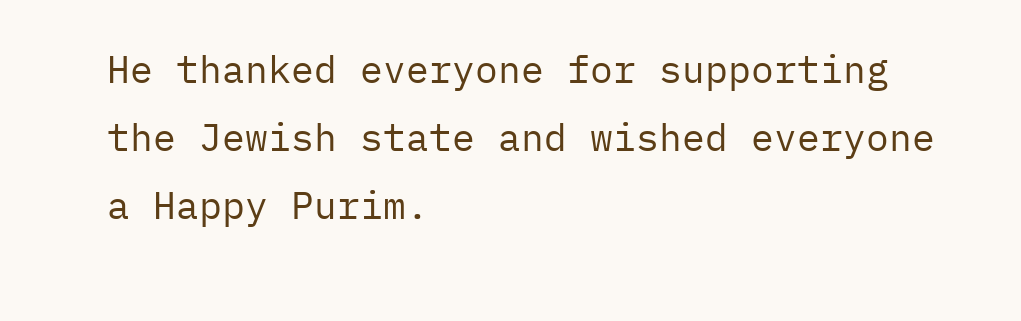He thanked everyone for supporting the Jewish state and wished everyone a Happy Purim.